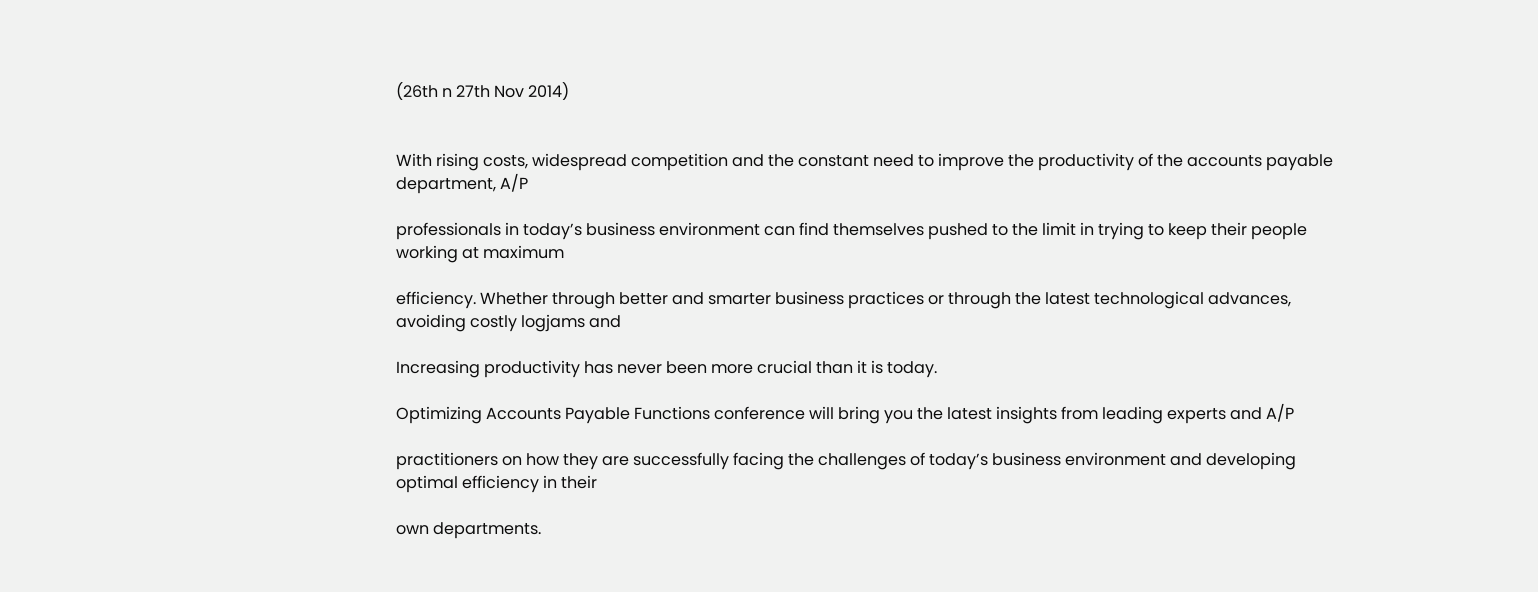(26th n 27th Nov 2014)


With rising costs, widespread competition and the constant need to improve the productivity of the accounts payable department, A/P

professionals in today’s business environment can find themselves pushed to the limit in trying to keep their people working at maximum

efficiency. Whether through better and smarter business practices or through the latest technological advances, avoiding costly logjams and

Increasing productivity has never been more crucial than it is today.

Optimizing Accounts Payable Functions conference will bring you the latest insights from leading experts and A/P

practitioners on how they are successfully facing the challenges of today’s business environment and developing optimal efficiency in their

own departments.